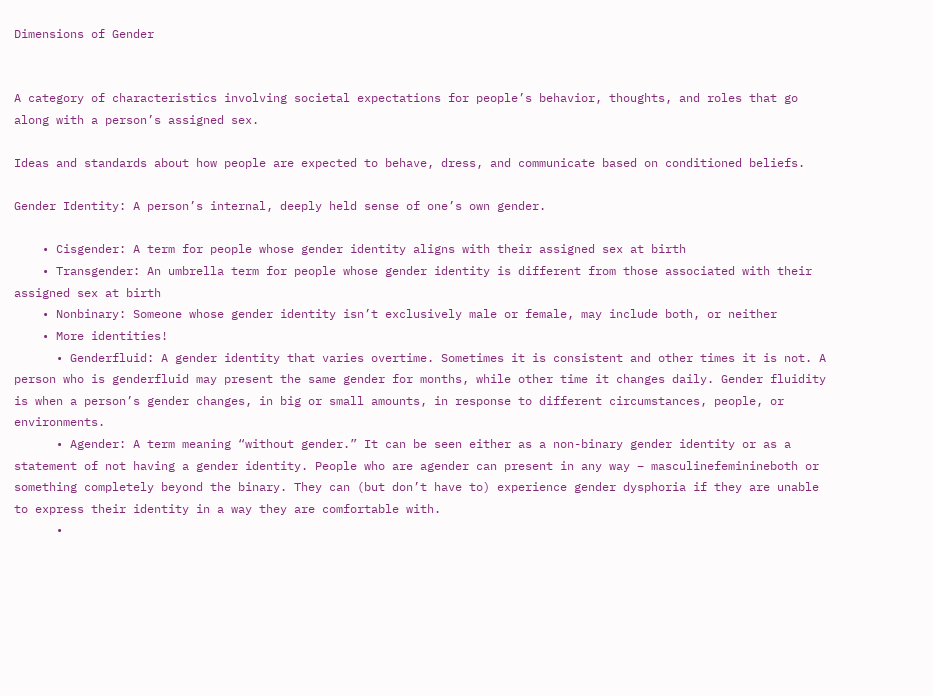Dimensions of Gender


A category of characteristics involving societal expectations for people’s behavior, thoughts, and roles that go along with a person’s assigned sex.

Ideas and standards about how people are expected to behave, dress, and communicate based on conditioned beliefs.

Gender Identity: A person’s internal, deeply held sense of one’s own gender.

    • Cisgender: A term for people whose gender identity aligns with their assigned sex at birth
    • Transgender: An umbrella term for people whose gender identity is different from those associated with their assigned sex at birth
    • Nonbinary: Someone whose gender identity isn’t exclusively male or female, may include both, or neither
    • More identities!
      • Genderfluid: A gender identity that varies overtime. Sometimes it is consistent and other times it is not. A person who is genderfluid may present the same gender for months, while other time it changes daily. Gender fluidity is when a person’s gender changes, in big or small amounts, in response to different circumstances, people, or environments.
      • Agender: A term meaning “without gender.” It can be seen either as a non-binary gender identity or as a statement of not having a gender identity. People who are agender can present in any way – masculinefeminineboth or something completely beyond the binary. They can (but don’t have to) experience gender dysphoria if they are unable to express their identity in a way they are comfortable with.
      •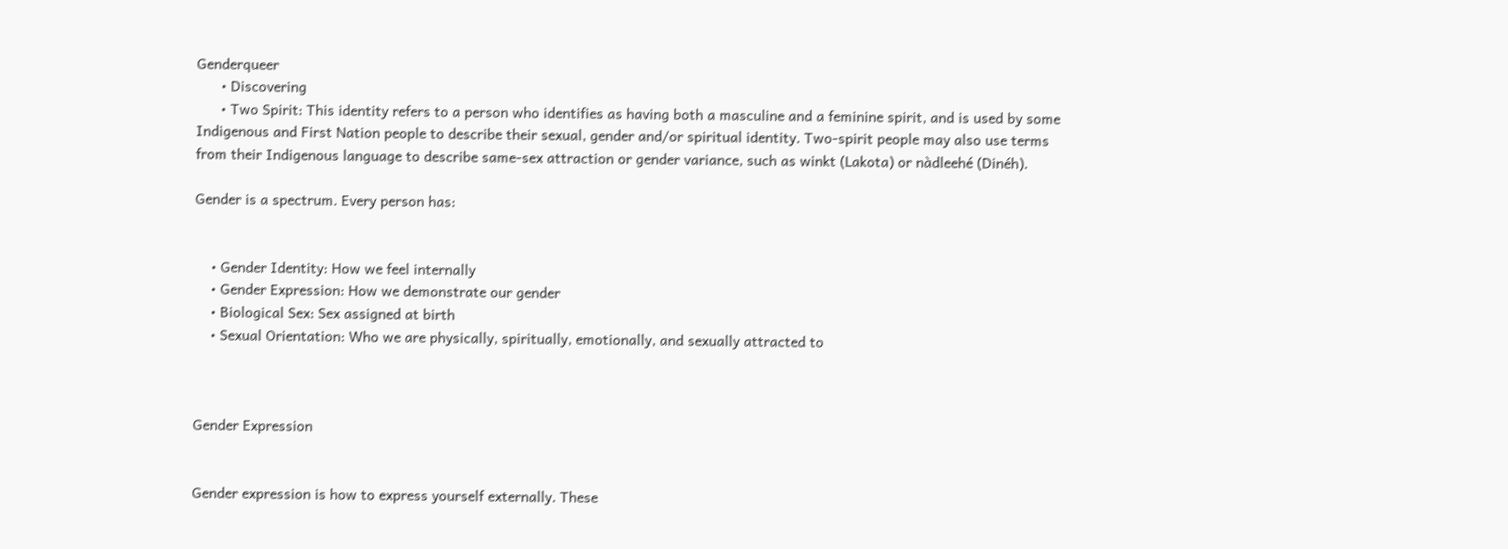Genderqueer
      • Discovering
      • Two Spirit: This identity refers to a person who identifies as having both a masculine and a feminine spirit, and is used by some Indigenous and First Nation people to describe their sexual, gender and/or spiritual identity. Two-spirit people may also use terms from their Indigenous language to describe same-sex attraction or gender variance, such as winkt (Lakota) or nàdleehé (Dinéh).

Gender is a spectrum. Every person has:


    • Gender Identity: How we feel internally
    • Gender Expression: How we demonstrate our gender
    • Biological Sex: Sex assigned at birth
    • Sexual Orientation: Who we are physically, spiritually, emotionally, and sexually attracted to



Gender Expression


Gender expression is how to express yourself externally. These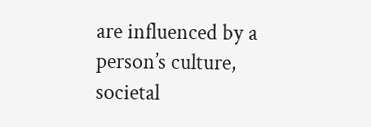are influenced by a person’s culture, societal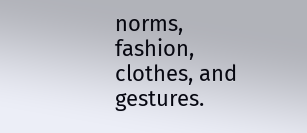norms, fashion, clothes, and gestures.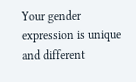Your gender expression is unique and different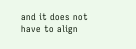and it does not have to align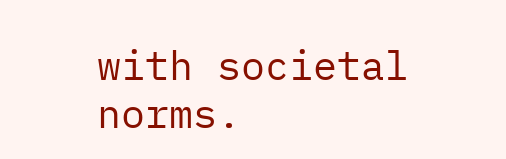with societal norms.